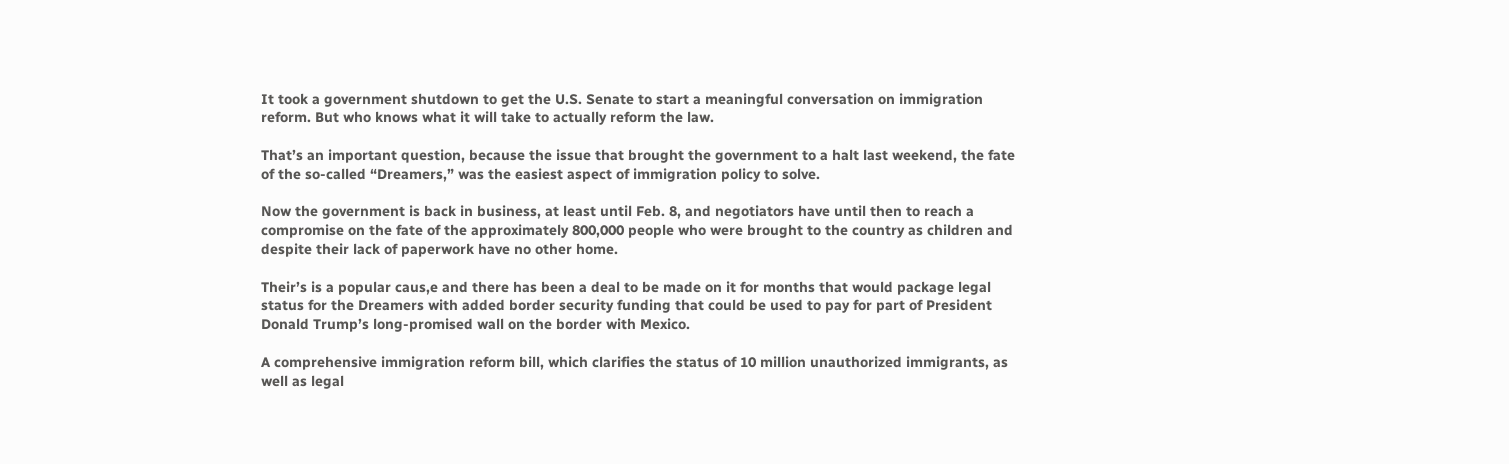It took a government shutdown to get the U.S. Senate to start a meaningful conversation on immigration reform. But who knows what it will take to actually reform the law.

That’s an important question, because the issue that brought the government to a halt last weekend, the fate of the so-called “Dreamers,” was the easiest aspect of immigration policy to solve.

Now the government is back in business, at least until Feb. 8, and negotiators have until then to reach a compromise on the fate of the approximately 800,000 people who were brought to the country as children and despite their lack of paperwork have no other home.

Their’s is a popular caus,e and there has been a deal to be made on it for months that would package legal status for the Dreamers with added border security funding that could be used to pay for part of President Donald Trump’s long-promised wall on the border with Mexico.

A comprehensive immigration reform bill, which clarifies the status of 10 million unauthorized immigrants, as well as legal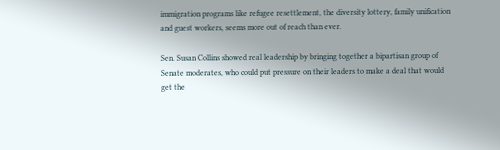immigration programs like refugee resettlement, the diversity lottery, family unification and guest workers, seems more out of reach than ever.

Sen. Susan Collins showed real leadership by bringing together a bipartisan group of Senate moderates, who could put pressure on their leaders to make a deal that would get the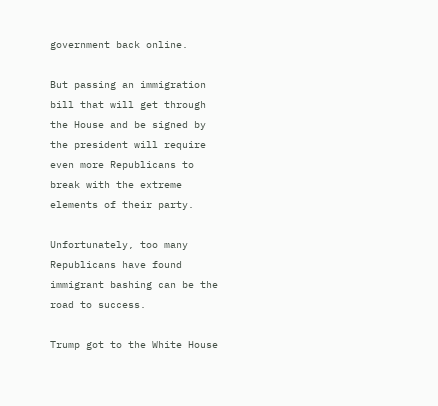government back online.

But passing an immigration bill that will get through the House and be signed by the president will require even more Republicans to break with the extreme elements of their party.

Unfortunately, too many Republicans have found immigrant bashing can be the road to success.

Trump got to the White House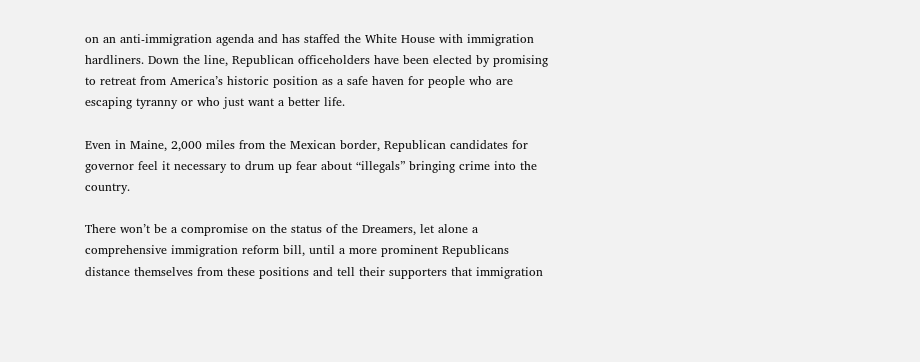on an anti-immigration agenda and has staffed the White House with immigration hardliners. Down the line, Republican officeholders have been elected by promising to retreat from America’s historic position as a safe haven for people who are escaping tyranny or who just want a better life.

Even in Maine, 2,000 miles from the Mexican border, Republican candidates for governor feel it necessary to drum up fear about “illegals” bringing crime into the country.

There won’t be a compromise on the status of the Dreamers, let alone a comprehensive immigration reform bill, until a more prominent Republicans distance themselves from these positions and tell their supporters that immigration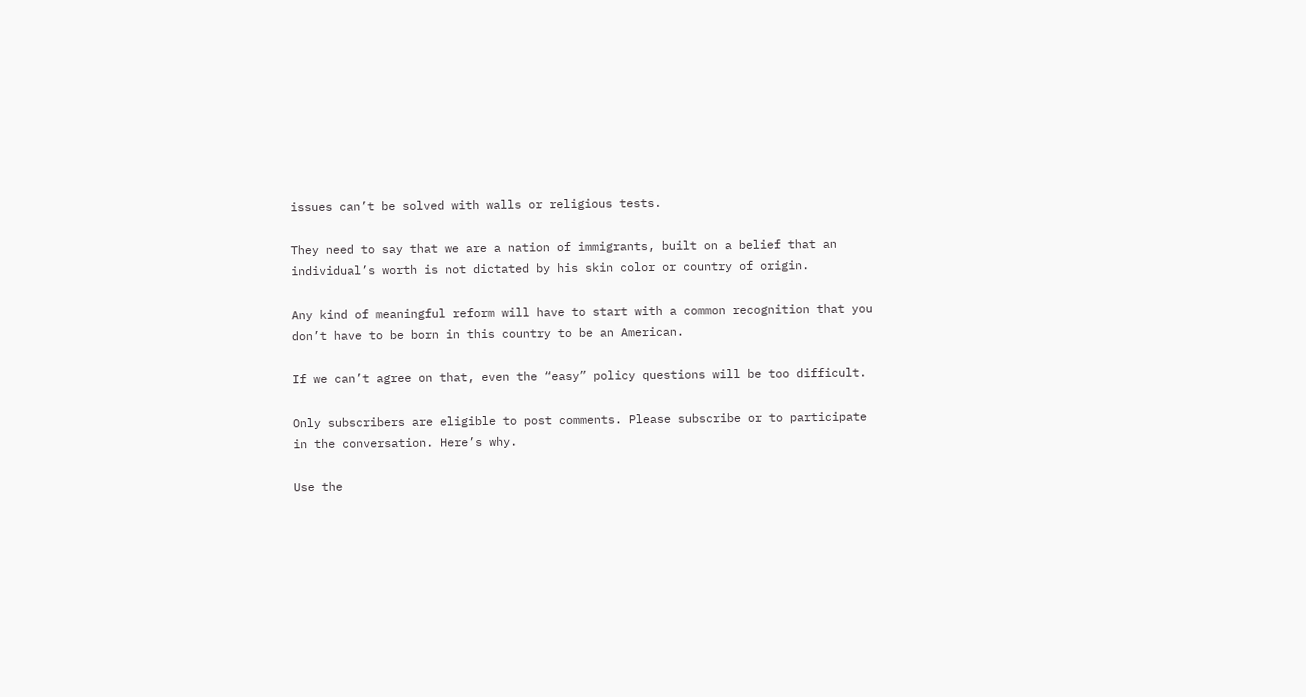issues can’t be solved with walls or religious tests.

They need to say that we are a nation of immigrants, built on a belief that an individual’s worth is not dictated by his skin color or country of origin.

Any kind of meaningful reform will have to start with a common recognition that you don’t have to be born in this country to be an American.

If we can’t agree on that, even the “easy” policy questions will be too difficult.

Only subscribers are eligible to post comments. Please subscribe or to participate in the conversation. Here’s why.

Use the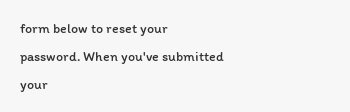form below to reset your password. When you've submitted your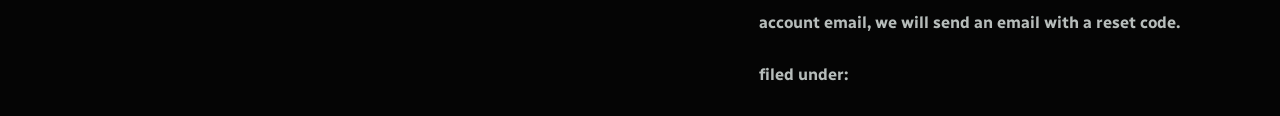account email, we will send an email with a reset code.

filed under: